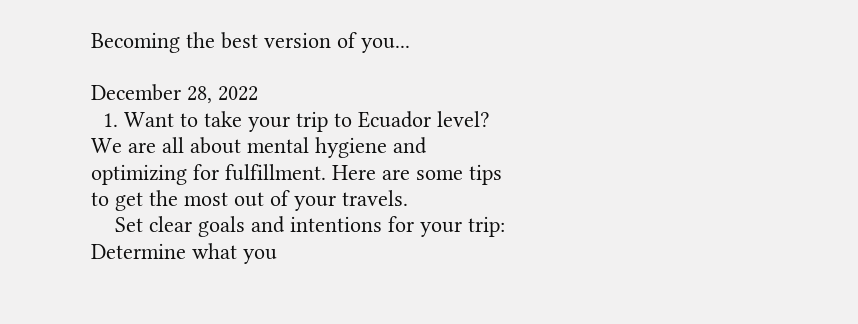Becoming the best version of you...

December 28, 2022
  1. Want to take your trip to Ecuador level? We are all about mental hygiene and optimizing for fulfillment. Here are some tips to get the most out of your travels.
    Set clear goals and intentions for your trip: Determine what you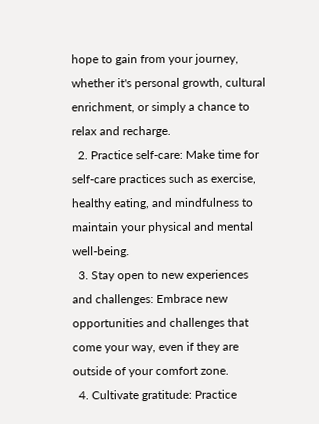hope to gain from your journey, whether it's personal growth, cultural enrichment, or simply a chance to relax and recharge.
  2. Practice self-care: Make time for self-care practices such as exercise, healthy eating, and mindfulness to maintain your physical and mental well-being.
  3. Stay open to new experiences and challenges: Embrace new opportunities and challenges that come your way, even if they are outside of your comfort zone.
  4. Cultivate gratitude: Practice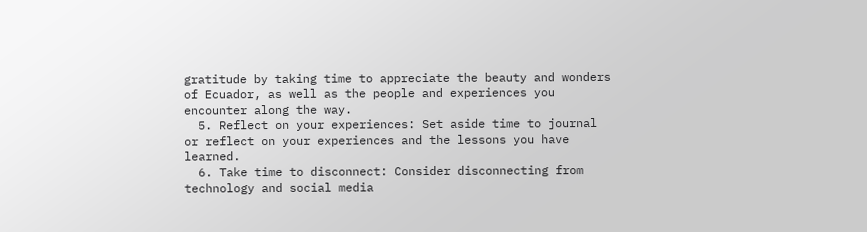gratitude by taking time to appreciate the beauty and wonders of Ecuador, as well as the people and experiences you encounter along the way.
  5. Reflect on your experiences: Set aside time to journal or reflect on your experiences and the lessons you have learned.
  6. Take time to disconnect: Consider disconnecting from technology and social media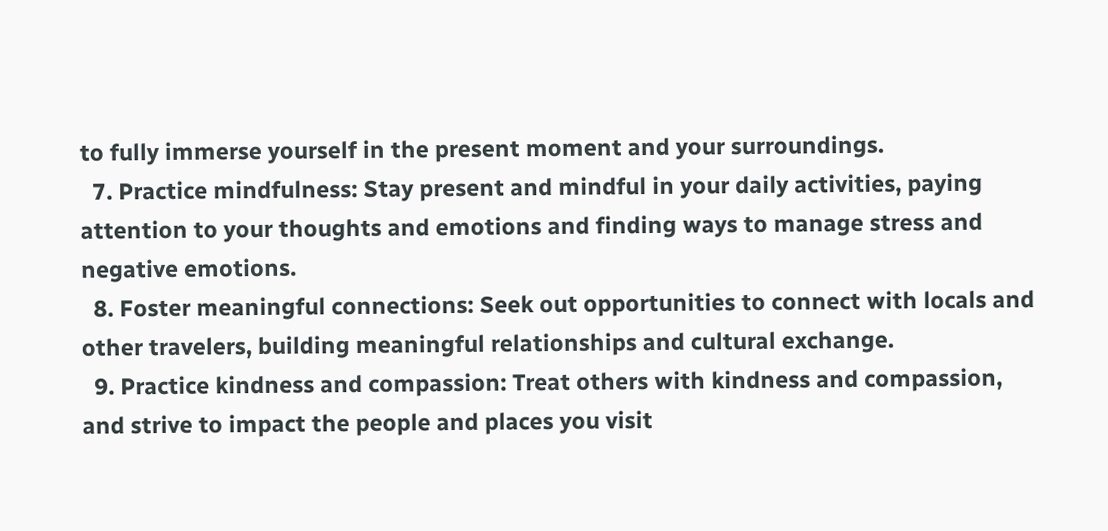to fully immerse yourself in the present moment and your surroundings.
  7. Practice mindfulness: Stay present and mindful in your daily activities, paying attention to your thoughts and emotions and finding ways to manage stress and negative emotions.
  8. Foster meaningful connections: Seek out opportunities to connect with locals and other travelers, building meaningful relationships and cultural exchange.
  9. Practice kindness and compassion: Treat others with kindness and compassion, and strive to impact the people and places you visit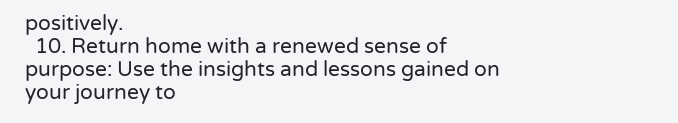positively.
  10. Return home with a renewed sense of purpose: Use the insights and lessons gained on your journey to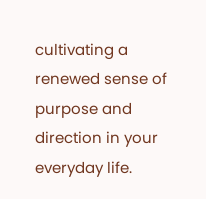cultivating a renewed sense of purpose and direction in your everyday life.